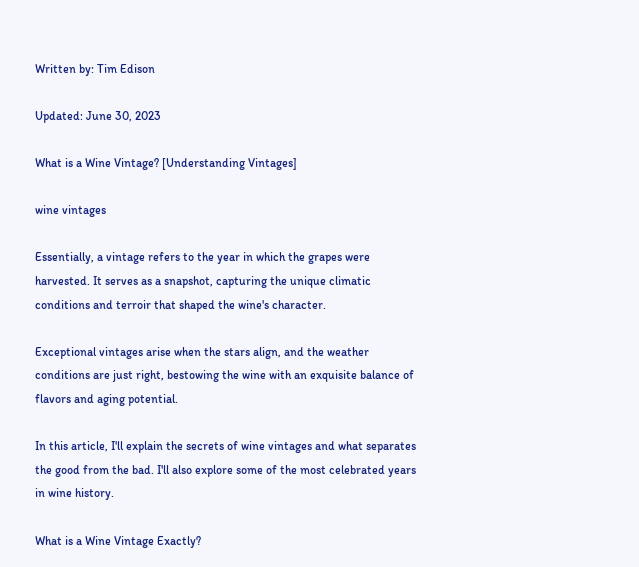Written by: Tim Edison

Updated: June 30, 2023

What is a Wine Vintage? [Understanding Vintages]

wine vintages

Essentially, a vintage refers to the year in which the grapes were harvested. It serves as a snapshot, capturing the unique climatic conditions and terroir that shaped the wine's character.

Exceptional vintages arise when the stars align, and the weather conditions are just right, bestowing the wine with an exquisite balance of flavors and aging potential.

In this article, I'll explain the secrets of wine vintages and what separates the good from the bad. I'll also explore some of the most celebrated years in wine history.

What is a Wine Vintage Exactly?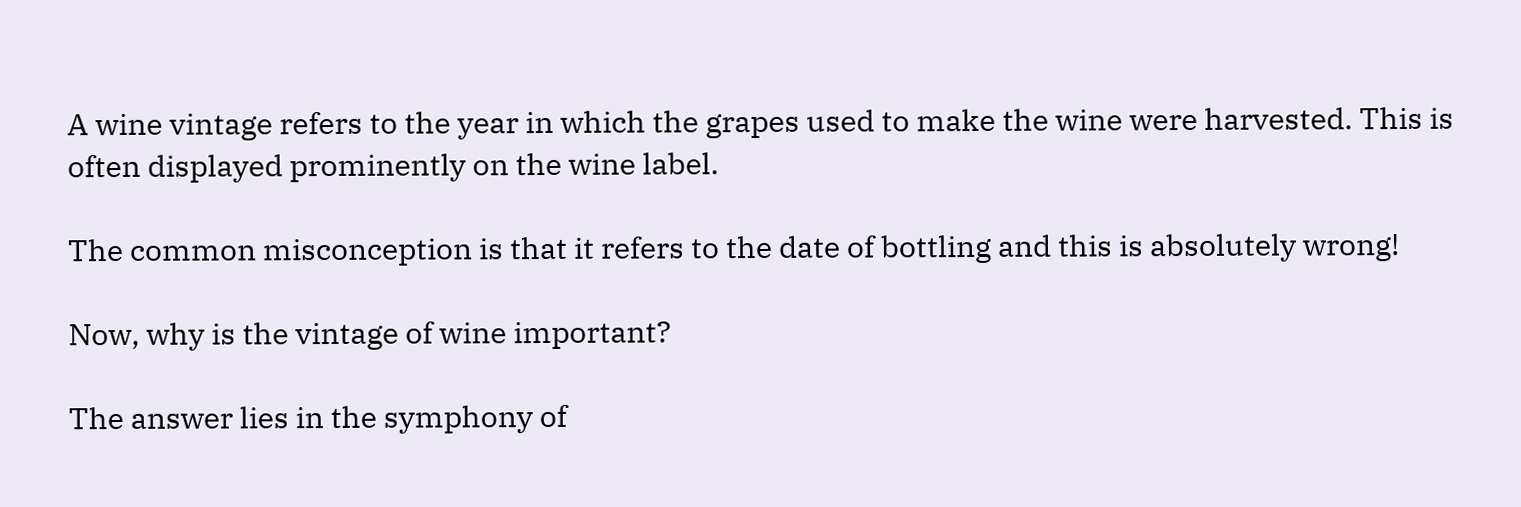A wine vintage refers to the year in which the grapes used to make the wine were harvested. This is often displayed prominently on the wine label.

The common misconception is that it refers to the date of bottling and this is absolutely wrong!

Now, why is the vintage of wine important?

The answer lies in the symphony of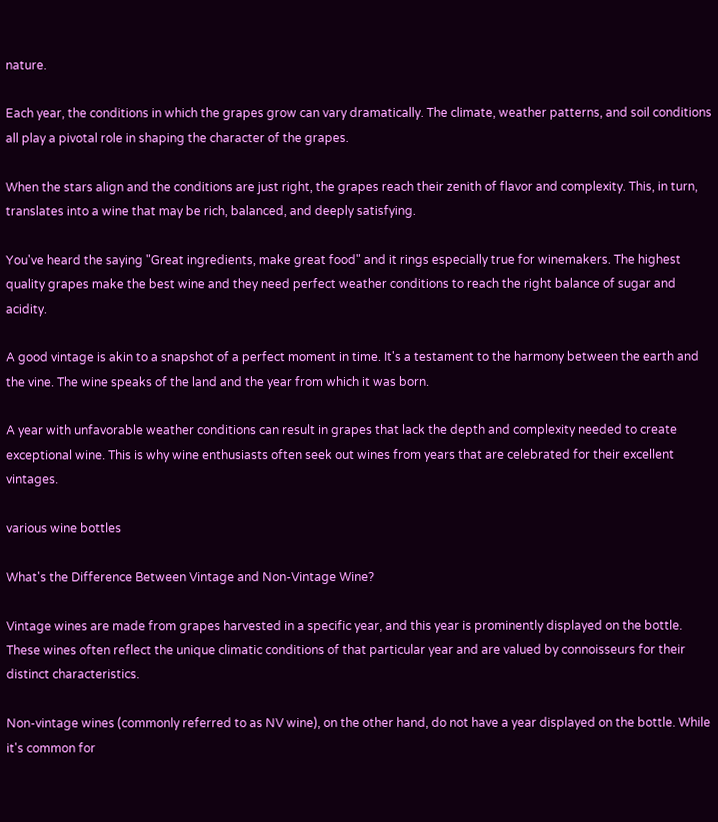nature.

Each year, the conditions in which the grapes grow can vary dramatically. The climate, weather patterns, and soil conditions all play a pivotal role in shaping the character of the grapes.

When the stars align and the conditions are just right, the grapes reach their zenith of flavor and complexity. This, in turn, translates into a wine that may be rich, balanced, and deeply satisfying.

You've heard the saying "Great ingredients, make great food" and it rings especially true for winemakers. The highest quality grapes make the best wine and they need perfect weather conditions to reach the right balance of sugar and acidity.

A good vintage is akin to a snapshot of a perfect moment in time. It's a testament to the harmony between the earth and the vine. The wine speaks of the land and the year from which it was born.

A year with unfavorable weather conditions can result in grapes that lack the depth and complexity needed to create exceptional wine. This is why wine enthusiasts often seek out wines from years that are celebrated for their excellent vintages.

various wine bottles

What's the Difference Between Vintage and Non-Vintage Wine?

Vintage wines are made from grapes harvested in a specific year, and this year is prominently displayed on the bottle. These wines often reflect the unique climatic conditions of that particular year and are valued by connoisseurs for their distinct characteristics.

Non-vintage wines (commonly referred to as NV wine), on the other hand, do not have a year displayed on the bottle. While it's common for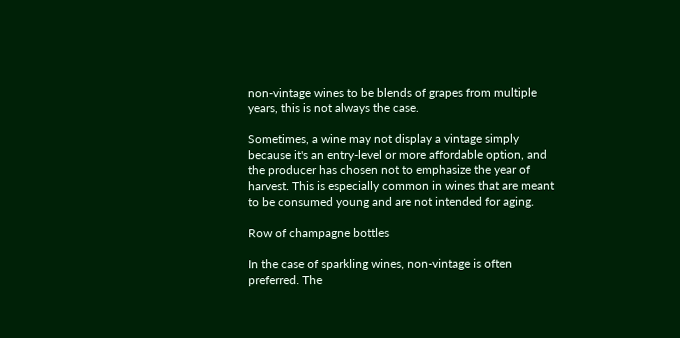non-vintage wines to be blends of grapes from multiple years, this is not always the case.

Sometimes, a wine may not display a vintage simply because it's an entry-level or more affordable option, and the producer has chosen not to emphasize the year of harvest. This is especially common in wines that are meant to be consumed young and are not intended for aging.

Row of champagne bottles

In the case of sparkling wines, non-vintage is often preferred. The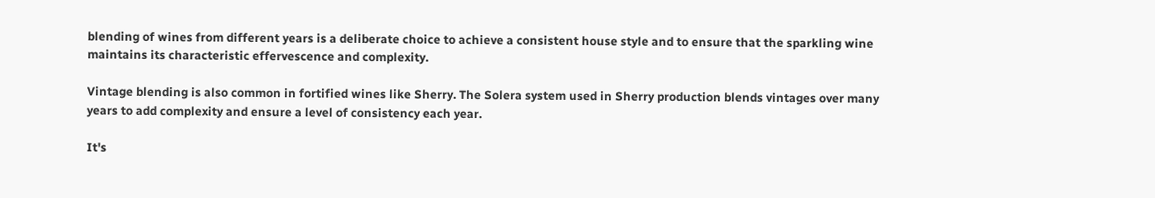blending of wines from different years is a deliberate choice to achieve a consistent house style and to ensure that the sparkling wine maintains its characteristic effervescence and complexity.

Vintage blending is also common in fortified wines like Sherry. The Solera system used in Sherry production blends vintages over many years to add complexity and ensure a level of consistency each year.

It's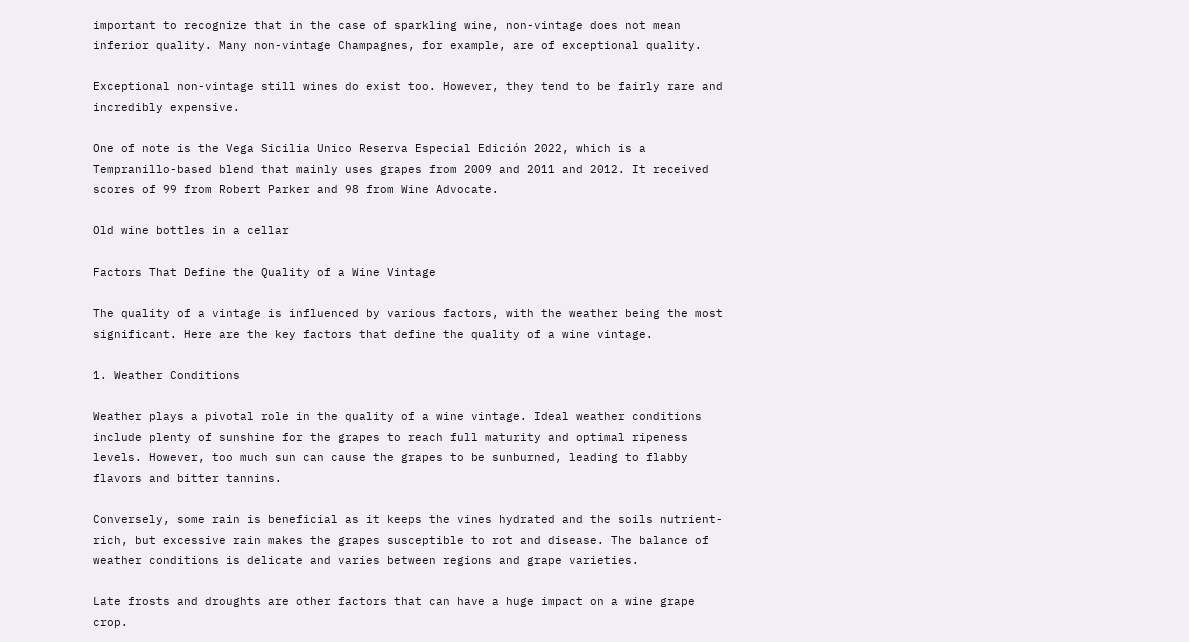important to recognize that in the case of sparkling wine, non-vintage does not mean inferior quality. Many non-vintage Champagnes, for example, are of exceptional quality.

Exceptional non-vintage still wines do exist too. However, they tend to be fairly rare and incredibly expensive.

One of note is the Vega Sicilia Unico Reserva Especial Edición 2022, which is a Tempranillo-based blend that mainly uses grapes from 2009 and 2011 and 2012. It received scores of 99 from Robert Parker and 98 from Wine Advocate.

Old wine bottles in a cellar

Factors That Define the Quality of a Wine Vintage

The quality of a vintage is influenced by various factors, with the weather being the most significant. Here are the key factors that define the quality of a wine vintage.

1. Weather Conditions

Weather plays a pivotal role in the quality of a wine vintage. Ideal weather conditions include plenty of sunshine for the grapes to reach full maturity and optimal ripeness levels. However, too much sun can cause the grapes to be sunburned, leading to flabby flavors and bitter tannins.

Conversely, some rain is beneficial as it keeps the vines hydrated and the soils nutrient-rich, but excessive rain makes the grapes susceptible to rot and disease. The balance of weather conditions is delicate and varies between regions and grape varieties.

Late frosts and droughts are other factors that can have a huge impact on a wine grape crop.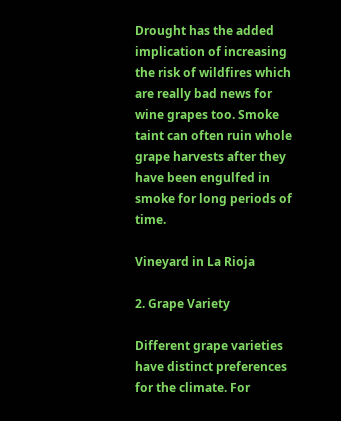Drought has the added implication of increasing the risk of wildfires which are really bad news for wine grapes too. Smoke taint can often ruin whole grape harvests after they have been engulfed in smoke for long periods of time.

Vineyard in La Rioja

2. Grape Variety

Different grape varieties have distinct preferences for the climate. For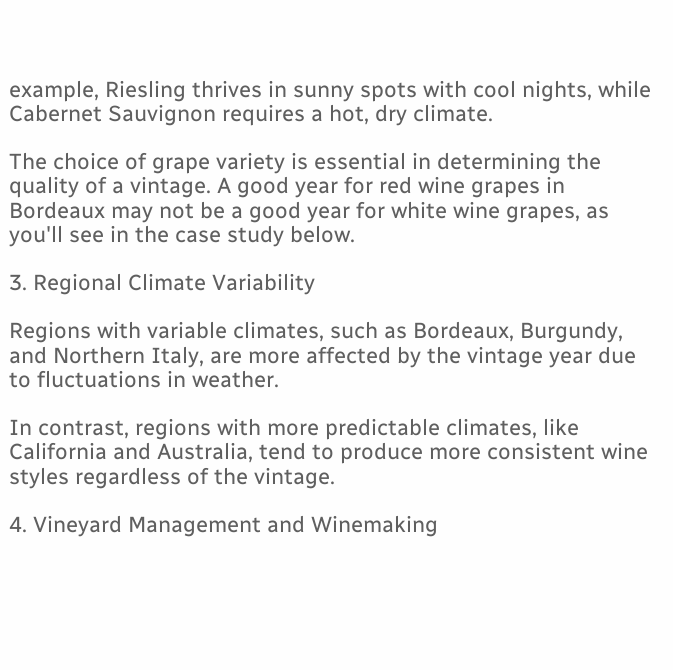example, Riesling thrives in sunny spots with cool nights, while Cabernet Sauvignon requires a hot, dry climate.

The choice of grape variety is essential in determining the quality of a vintage. A good year for red wine grapes in Bordeaux may not be a good year for white wine grapes, as you'll see in the case study below.

3. Regional Climate Variability

Regions with variable climates, such as Bordeaux, Burgundy, and Northern Italy, are more affected by the vintage year due to fluctuations in weather.

In contrast, regions with more predictable climates, like California and Australia, tend to produce more consistent wine styles regardless of the vintage.

4. Vineyard Management and Winemaking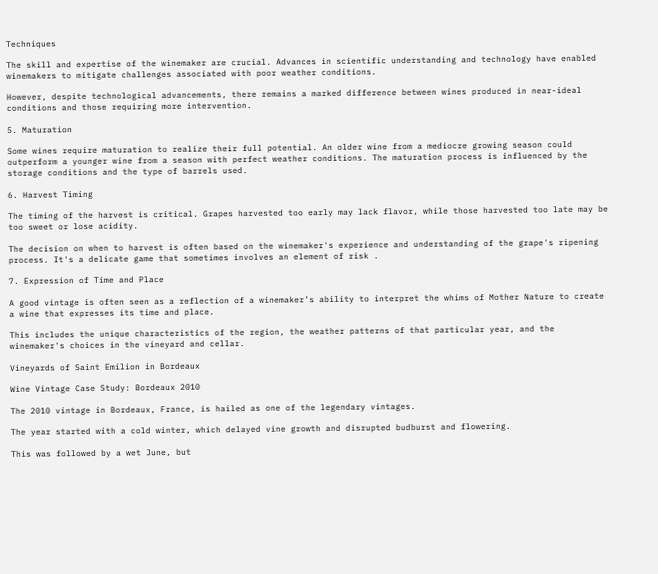Techniques

The skill and expertise of the winemaker are crucial. Advances in scientific understanding and technology have enabled winemakers to mitigate challenges associated with poor weather conditions.

However, despite technological advancements, there remains a marked difference between wines produced in near-ideal conditions and those requiring more intervention.

5. Maturation

Some wines require maturation to realize their full potential. An older wine from a mediocre growing season could outperform a younger wine from a season with perfect weather conditions. The maturation process is influenced by the storage conditions and the type of barrels used.

6. Harvest Timing

The timing of the harvest is critical. Grapes harvested too early may lack flavor, while those harvested too late may be too sweet or lose acidity.

The decision on when to harvest is often based on the winemaker's experience and understanding of the grape's ripening process. It's a delicate game that sometimes involves an element of risk .

7. Expression of Time and Place

A good vintage is often seen as a reflection of a winemaker’s ability to interpret the whims of Mother Nature to create a wine that expresses its time and place.

This includes the unique characteristics of the region, the weather patterns of that particular year, and the winemaker's choices in the vineyard and cellar.

Vineyards of Saint Emilion in Bordeaux

Wine Vintage Case Study: Bordeaux 2010

The 2010 vintage in Bordeaux, France, is hailed as one of the legendary vintages.

The year started with a cold winter, which delayed vine growth and disrupted budburst and flowering.

This was followed by a wet June, but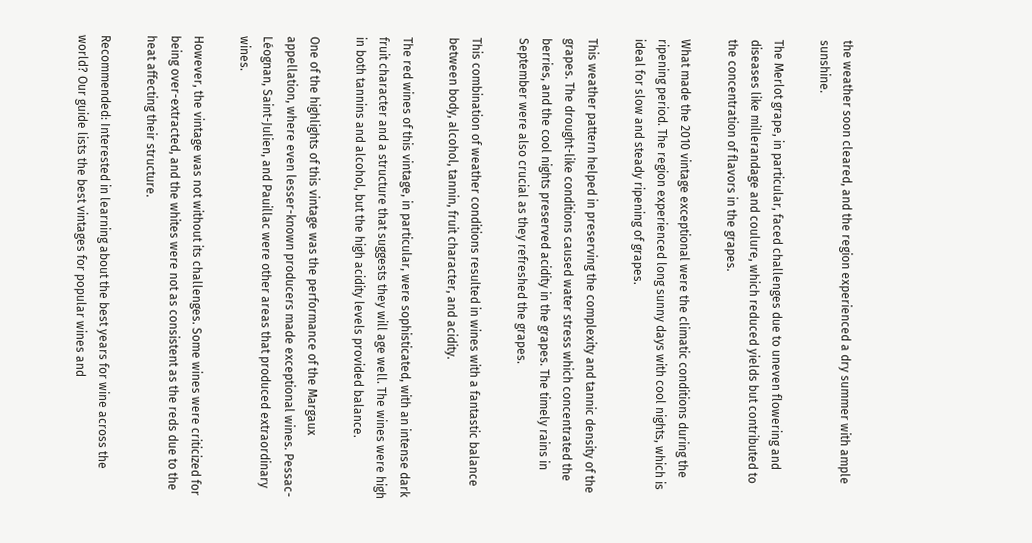the weather soon cleared, and the region experienced a dry summer with ample sunshine.

The Merlot grape, in particular, faced challenges due to uneven flowering and diseases like millerandage and coulure, which reduced yields but contributed to the concentration of flavors in the grapes.

What made the 2010 vintage exceptional were the climatic conditions during the ripening period. The region experienced long sunny days with cool nights, which is ideal for slow and steady ripening of grapes.

This weather pattern helped in preserving the complexity and tannic density of the grapes. The drought-like conditions caused water stress which concentrated the berries, and the cool nights preserved acidity in the grapes. The timely rains in September were also crucial as they refreshed the grapes.

This combination of weather conditions resulted in wines with a fantastic balance between body, alcohol, tannin, fruit character, and acidity.

The red wines of this vintage, in particular, were sophisticated, with an intense dark fruit character and a structure that suggests they will age well. The wines were high in both tannins and alcohol, but the high acidity levels provided balance.

One of the highlights of this vintage was the performance of the Margaux appellation, where even lesser-known producers made exceptional wines. Pessac-Léognan, Saint-Julien, and Pauillac were other areas that produced extraordinary wines.

However, the vintage was not without its challenges. Some wines were criticized for being over-extracted, and the whites were not as consistent as the reds due to the heat affecting their structure.

Recommended: Interested in learning about the best years for wine across the world? Our guide lists the best vintages for popular wines and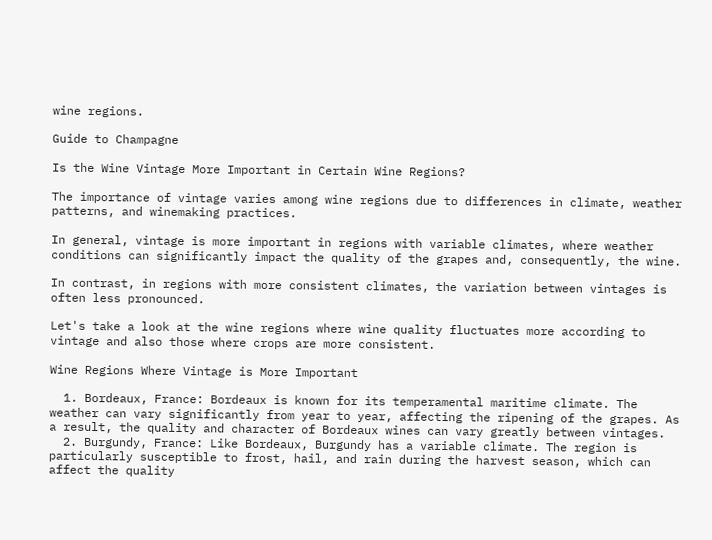wine regions.

Guide to Champagne

Is the Wine Vintage More Important in Certain Wine Regions?

The importance of vintage varies among wine regions due to differences in climate, weather patterns, and winemaking practices.

In general, vintage is more important in regions with variable climates, where weather conditions can significantly impact the quality of the grapes and, consequently, the wine.

In contrast, in regions with more consistent climates, the variation between vintages is often less pronounced.

Let's take a look at the wine regions where wine quality fluctuates more according to vintage and also those where crops are more consistent.

Wine Regions Where Vintage is More Important

  1. Bordeaux, France: Bordeaux is known for its temperamental maritime climate. The weather can vary significantly from year to year, affecting the ripening of the grapes. As a result, the quality and character of Bordeaux wines can vary greatly between vintages.
  2. Burgundy, France: Like Bordeaux, Burgundy has a variable climate. The region is particularly susceptible to frost, hail, and rain during the harvest season, which can affect the quality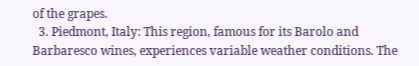of the grapes.
  3. Piedmont, Italy: This region, famous for its Barolo and Barbaresco wines, experiences variable weather conditions. The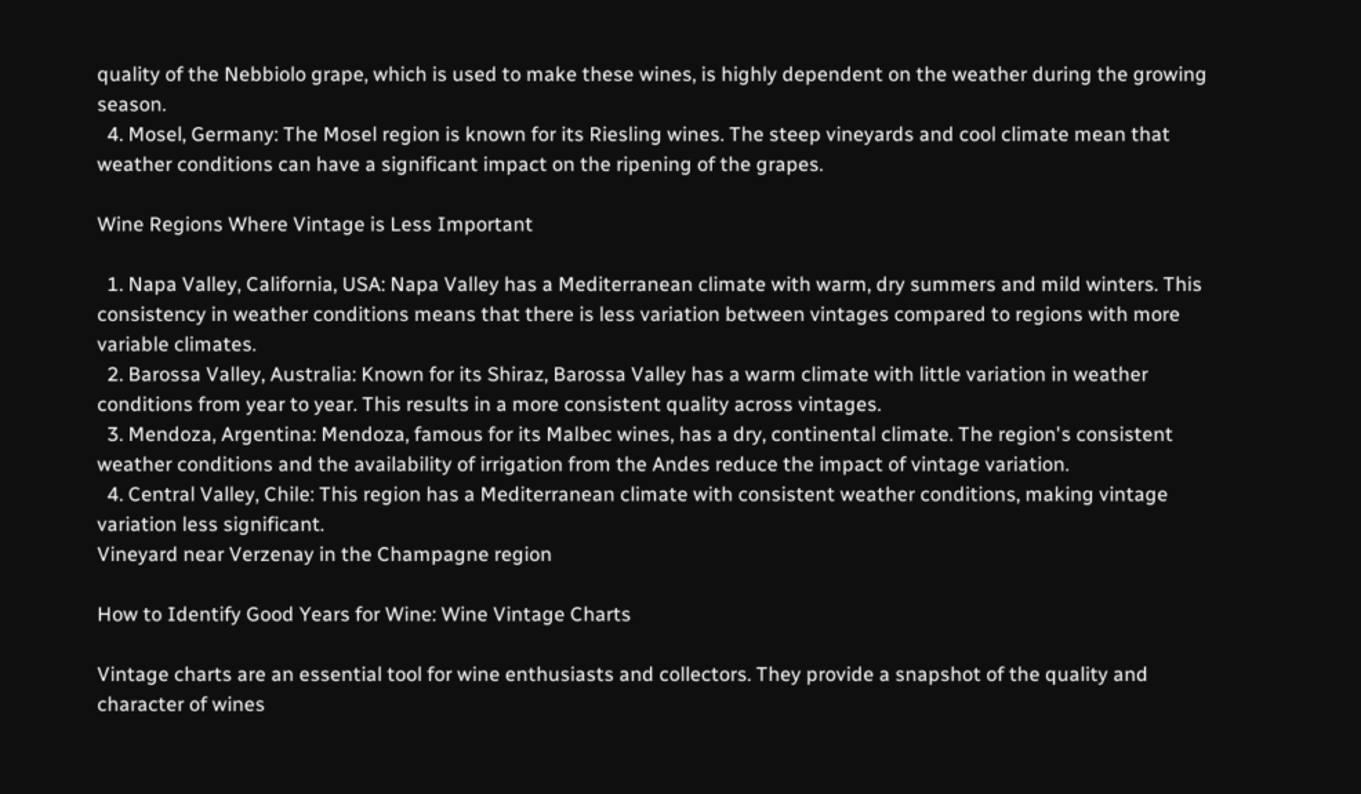quality of the Nebbiolo grape, which is used to make these wines, is highly dependent on the weather during the growing season.
  4. Mosel, Germany: The Mosel region is known for its Riesling wines. The steep vineyards and cool climate mean that weather conditions can have a significant impact on the ripening of the grapes.

Wine Regions Where Vintage is Less Important

  1. Napa Valley, California, USA: Napa Valley has a Mediterranean climate with warm, dry summers and mild winters. This consistency in weather conditions means that there is less variation between vintages compared to regions with more variable climates.
  2. Barossa Valley, Australia: Known for its Shiraz, Barossa Valley has a warm climate with little variation in weather conditions from year to year. This results in a more consistent quality across vintages.
  3. Mendoza, Argentina: Mendoza, famous for its Malbec wines, has a dry, continental climate. The region's consistent weather conditions and the availability of irrigation from the Andes reduce the impact of vintage variation.
  4. Central Valley, Chile: This region has a Mediterranean climate with consistent weather conditions, making vintage variation less significant.
Vineyard near Verzenay in the Champagne region

How to Identify Good Years for Wine: Wine Vintage Charts

Vintage charts are an essential tool for wine enthusiasts and collectors. They provide a snapshot of the quality and character of wines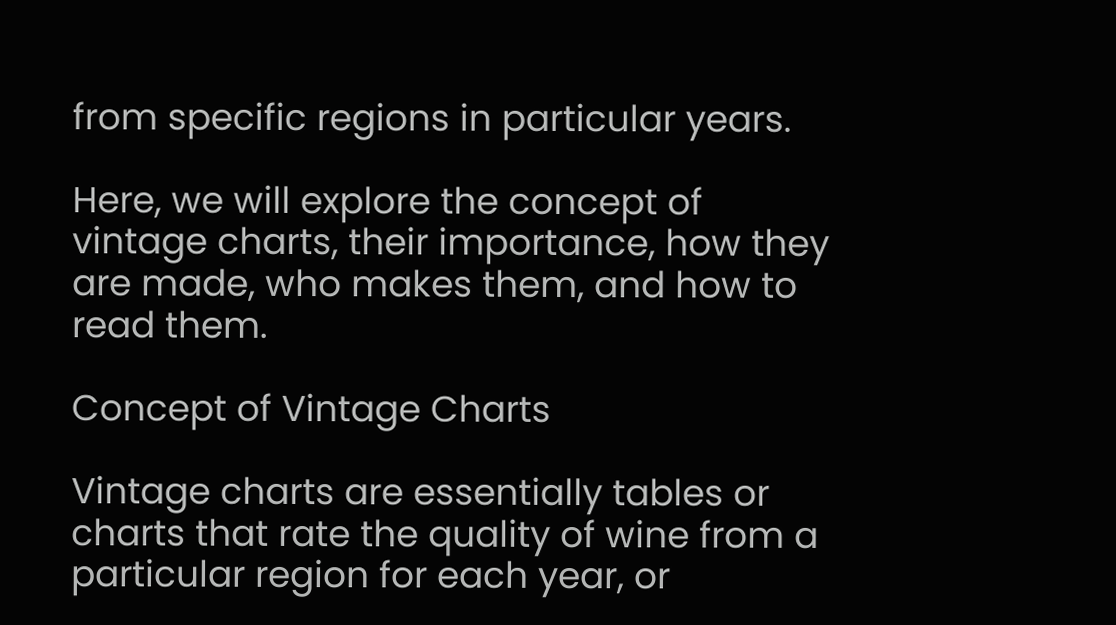from specific regions in particular years.

Here, we will explore the concept of vintage charts, their importance, how they are made, who makes them, and how to read them.

Concept of Vintage Charts

Vintage charts are essentially tables or charts that rate the quality of wine from a particular region for each year, or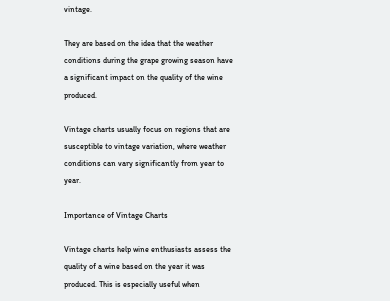vintage.

They are based on the idea that the weather conditions during the grape growing season have a significant impact on the quality of the wine produced.

Vintage charts usually focus on regions that are susceptible to vintage variation, where weather conditions can vary significantly from year to year.

Importance of Vintage Charts

Vintage charts help wine enthusiasts assess the quality of a wine based on the year it was produced. This is especially useful when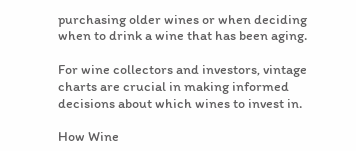purchasing older wines or when deciding when to drink a wine that has been aging.

For wine collectors and investors, vintage charts are crucial in making informed decisions about which wines to invest in.

How Wine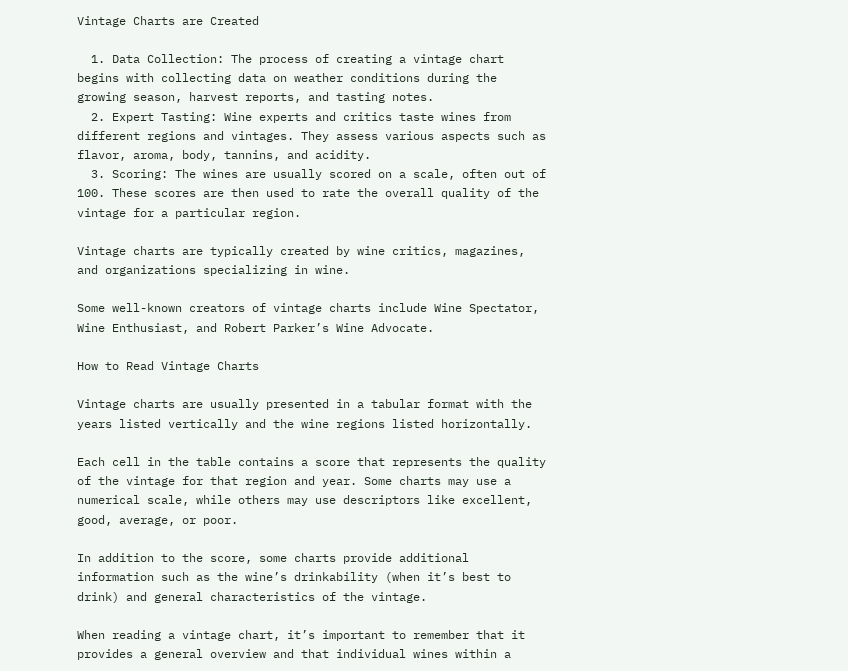Vintage Charts are Created

  1. Data Collection: The process of creating a vintage chart begins with collecting data on weather conditions during the growing season, harvest reports, and tasting notes.
  2. Expert Tasting: Wine experts and critics taste wines from different regions and vintages. They assess various aspects such as flavor, aroma, body, tannins, and acidity.
  3. Scoring: The wines are usually scored on a scale, often out of 100. These scores are then used to rate the overall quality of the vintage for a particular region.

Vintage charts are typically created by wine critics, magazines, and organizations specializing in wine.

Some well-known creators of vintage charts include Wine Spectator, Wine Enthusiast, and Robert Parker’s Wine Advocate.

How to Read Vintage Charts

Vintage charts are usually presented in a tabular format with the years listed vertically and the wine regions listed horizontally.

Each cell in the table contains a score that represents the quality of the vintage for that region and year. Some charts may use a numerical scale, while others may use descriptors like excellent, good, average, or poor.

In addition to the score, some charts provide additional information such as the wine’s drinkability (when it’s best to drink) and general characteristics of the vintage.

When reading a vintage chart, it’s important to remember that it provides a general overview and that individual wines within a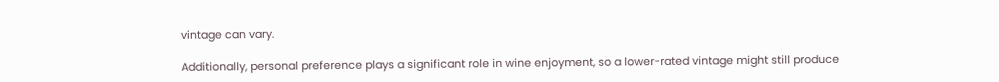vintage can vary.

Additionally, personal preference plays a significant role in wine enjoyment, so a lower-rated vintage might still produce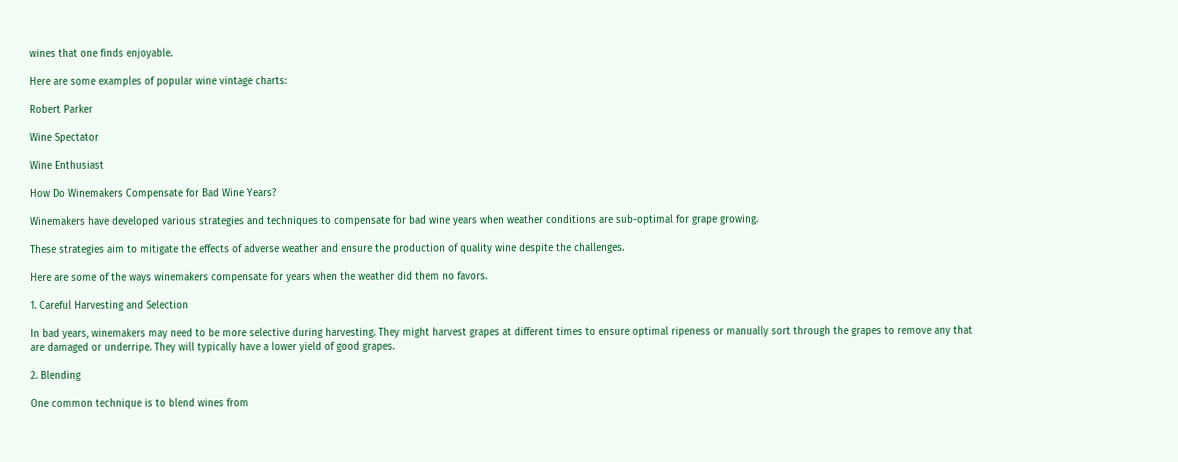wines that one finds enjoyable.

Here are some examples of popular wine vintage charts:

Robert Parker

Wine Spectator

Wine Enthusiast

How Do Winemakers Compensate for Bad Wine Years?

Winemakers have developed various strategies and techniques to compensate for bad wine years when weather conditions are sub-optimal for grape growing.

These strategies aim to mitigate the effects of adverse weather and ensure the production of quality wine despite the challenges.

Here are some of the ways winemakers compensate for years when the weather did them no favors.

1. Careful Harvesting and Selection

In bad years, winemakers may need to be more selective during harvesting. They might harvest grapes at different times to ensure optimal ripeness or manually sort through the grapes to remove any that are damaged or underripe. They will typically have a lower yield of good grapes.

2. Blending

One common technique is to blend wines from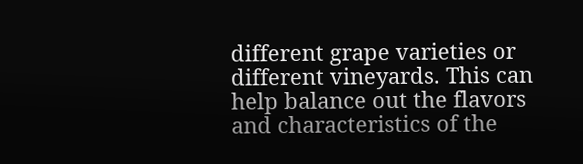different grape varieties or different vineyards. This can help balance out the flavors and characteristics of the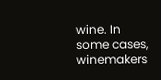wine. In some cases, winemakers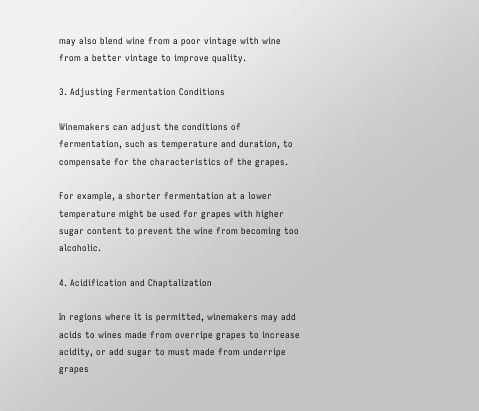may also blend wine from a poor vintage with wine from a better vintage to improve quality.

3. Adjusting Fermentation Conditions

Winemakers can adjust the conditions of fermentation, such as temperature and duration, to compensate for the characteristics of the grapes.

For example, a shorter fermentation at a lower temperature might be used for grapes with higher sugar content to prevent the wine from becoming too alcoholic.

4. Acidification and Chaptalization

In regions where it is permitted, winemakers may add acids to wines made from overripe grapes to increase acidity, or add sugar to must made from underripe grapes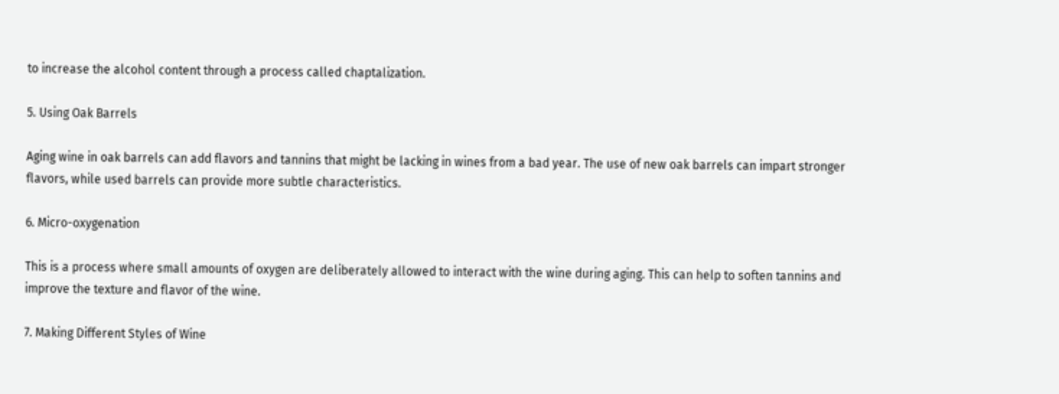to increase the alcohol content through a process called chaptalization.

5. Using Oak Barrels

Aging wine in oak barrels can add flavors and tannins that might be lacking in wines from a bad year. The use of new oak barrels can impart stronger flavors, while used barrels can provide more subtle characteristics.

6. Micro-oxygenation

This is a process where small amounts of oxygen are deliberately allowed to interact with the wine during aging. This can help to soften tannins and improve the texture and flavor of the wine.

7. Making Different Styles of Wine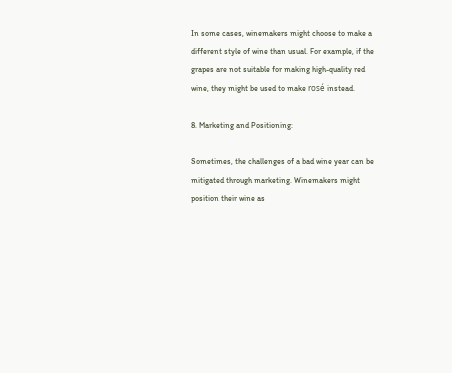In some cases, winemakers might choose to make a different style of wine than usual. For example, if the grapes are not suitable for making high-quality red wine, they might be used to make rosé instead.

8. Marketing and Positioning:

Sometimes, the challenges of a bad wine year can be mitigated through marketing. Winemakers might position their wine as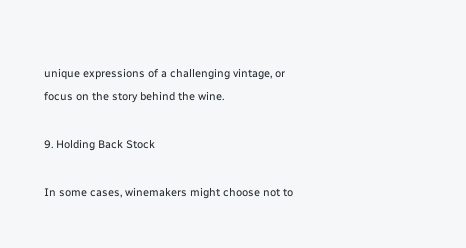unique expressions of a challenging vintage, or focus on the story behind the wine.

9. Holding Back Stock

In some cases, winemakers might choose not to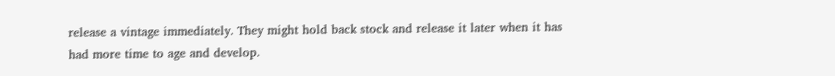release a vintage immediately. They might hold back stock and release it later when it has had more time to age and develop.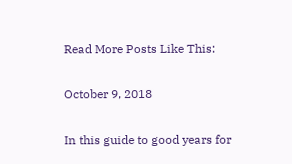Read More Posts Like This:

October 9, 2018

In this guide to good years for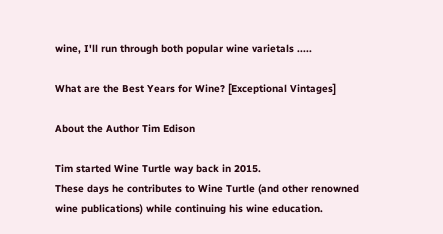wine, I'll run through both popular wine varietals .....

What are the Best Years for Wine? [Exceptional Vintages]

About the Author Tim Edison

Tim started Wine Turtle way back in 2015.
These days he contributes to Wine Turtle (and other renowned wine publications) while continuing his wine education.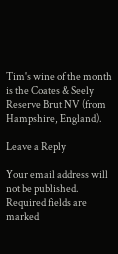Tim's wine of the month is the Coates & Seely Reserve Brut NV (from Hampshire, England).

Leave a Reply

Your email address will not be published. Required fields are marked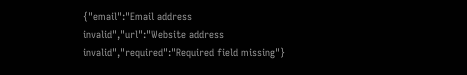{"email":"Email address invalid","url":"Website address invalid","required":"Required field missing"}